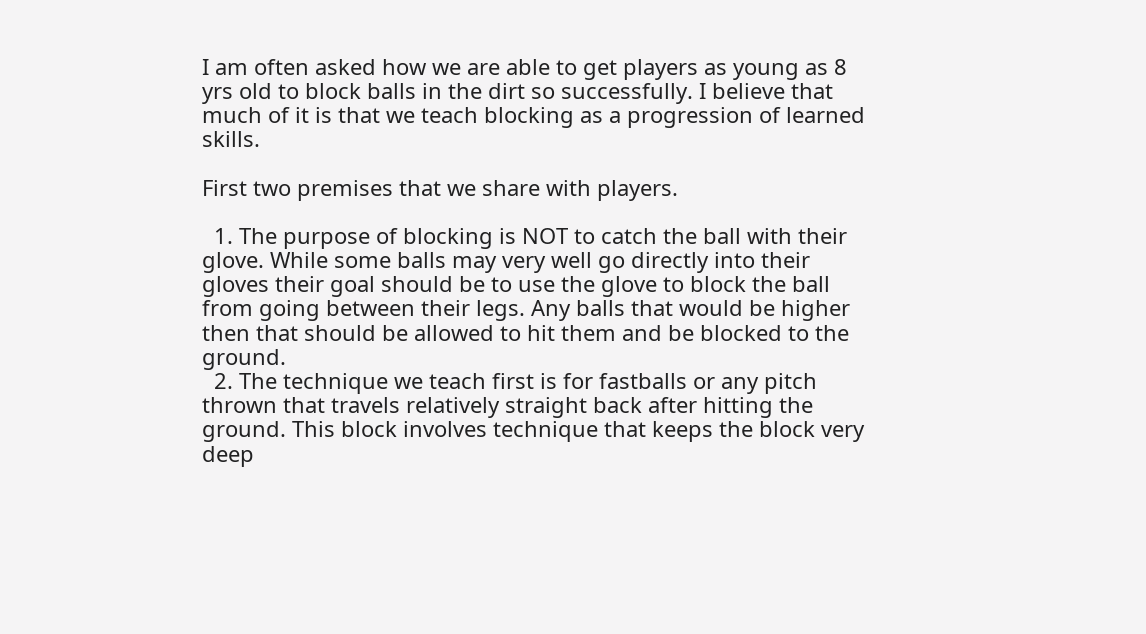I am often asked how we are able to get players as young as 8 yrs old to block balls in the dirt so successfully. I believe that much of it is that we teach blocking as a progression of learned skills.

First two premises that we share with players.

  1. The purpose of blocking is NOT to catch the ball with their glove. While some balls may very well go directly into their gloves their goal should be to use the glove to block the ball from going between their legs. Any balls that would be higher then that should be allowed to hit them and be blocked to the ground.
  2. The technique we teach first is for fastballs or any pitch thrown that travels relatively straight back after hitting the ground. This block involves technique that keeps the block very deep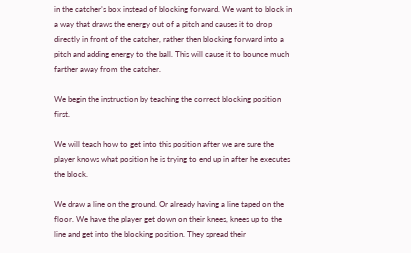in the catcher’s box instead of blocking forward. We want to block in a way that draws the energy out of a pitch and causes it to drop directly in front of the catcher, rather then blocking forward into a pitch and adding energy to the ball. This will cause it to bounce much farther away from the catcher.

We begin the instruction by teaching the correct blocking position first.

We will teach how to get into this position after we are sure the player knows what position he is trying to end up in after he executes the block.

We draw a line on the ground. Or already having a line taped on the floor. We have the player get down on their knees, knees up to the line and get into the blocking position. They spread their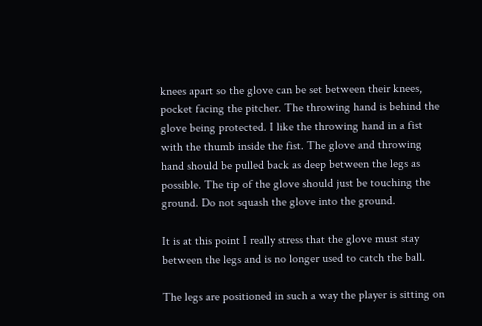knees apart so the glove can be set between their knees, pocket facing the pitcher. The throwing hand is behind the glove being protected. I like the throwing hand in a fist with the thumb inside the fist. The glove and throwing hand should be pulled back as deep between the legs as possible. The tip of the glove should just be touching the ground. Do not squash the glove into the ground.

It is at this point I really stress that the glove must stay between the legs and is no longer used to catch the ball.

The legs are positioned in such a way the player is sitting on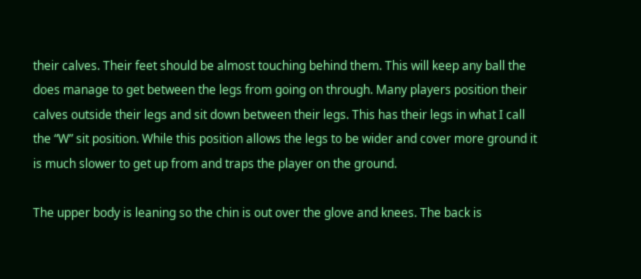their calves. Their feet should be almost touching behind them. This will keep any ball the does manage to get between the legs from going on through. Many players position their calves outside their legs and sit down between their legs. This has their legs in what I call the “W” sit position. While this position allows the legs to be wider and cover more ground it is much slower to get up from and traps the player on the ground.

The upper body is leaning so the chin is out over the glove and knees. The back is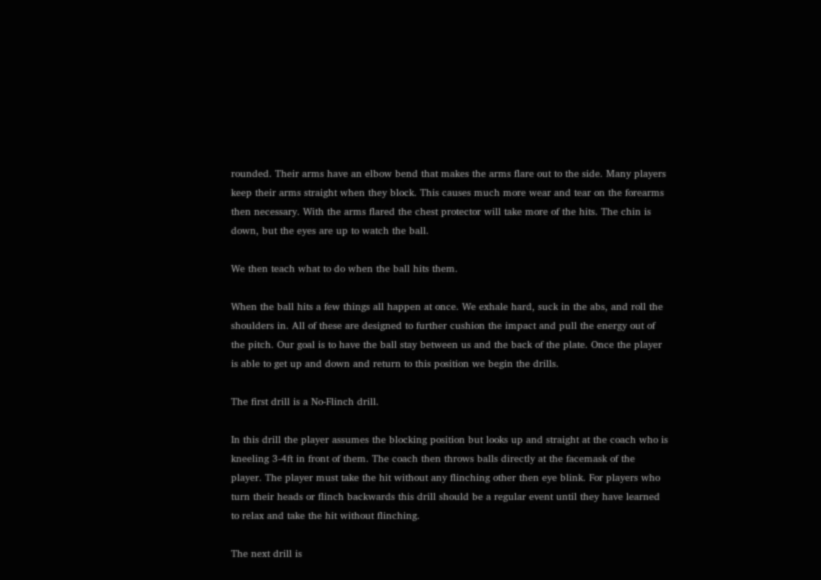rounded. Their arms have an elbow bend that makes the arms flare out to the side. Many players keep their arms straight when they block. This causes much more wear and tear on the forearms then necessary. With the arms flared the chest protector will take more of the hits. The chin is down, but the eyes are up to watch the ball.

We then teach what to do when the ball hits them.

When the ball hits a few things all happen at once. We exhale hard, suck in the abs, and roll the shoulders in. All of these are designed to further cushion the impact and pull the energy out of the pitch. Our goal is to have the ball stay between us and the back of the plate. Once the player is able to get up and down and return to this position we begin the drills.

The first drill is a No-Flinch drill.

In this drill the player assumes the blocking position but looks up and straight at the coach who is kneeling 3-4ft in front of them. The coach then throws balls directly at the facemask of the player. The player must take the hit without any flinching other then eye blink. For players who turn their heads or flinch backwards this drill should be a regular event until they have learned to relax and take the hit without flinching.

The next drill is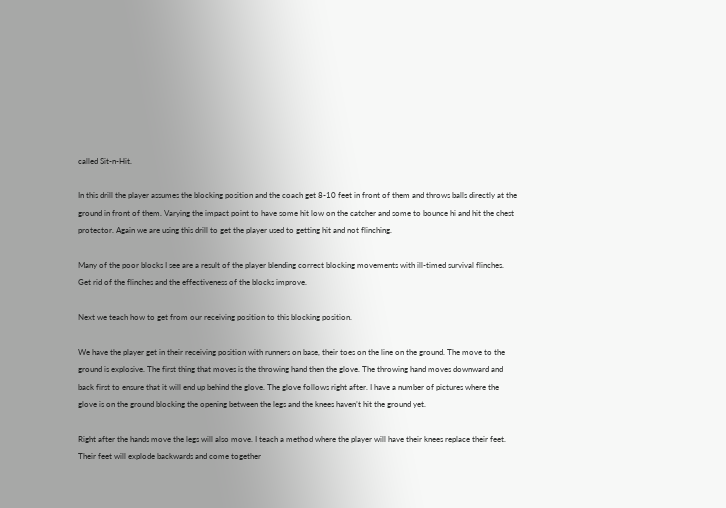called Sit-n-Hit.

In this drill the player assumes the blocking position and the coach get 8-10 feet in front of them and throws balls directly at the ground in front of them. Varying the impact point to have some hit low on the catcher and some to bounce hi and hit the chest protector. Again we are using this drill to get the player used to getting hit and not flinching.

Many of the poor blocks I see are a result of the player blending correct blocking movements with ill-timed survival flinches. Get rid of the flinches and the effectiveness of the blocks improve.

Next we teach how to get from our receiving position to this blocking position.

We have the player get in their receiving position with runners on base, their toes on the line on the ground. The move to the ground is explosive. The first thing that moves is the throwing hand then the glove. The throwing hand moves downward and back first to ensure that it will end up behind the glove. The glove follows right after. I have a number of pictures where the glove is on the ground blocking the opening between the legs and the knees haven’t hit the ground yet.

Right after the hands move the legs will also move. I teach a method where the player will have their knees replace their feet. Their feet will explode backwards and come together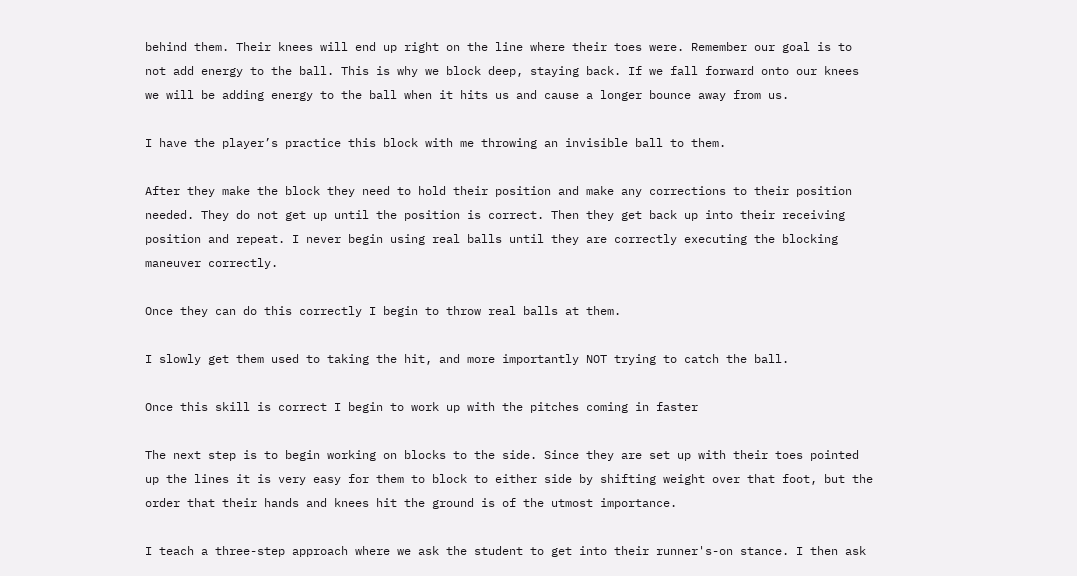behind them. Their knees will end up right on the line where their toes were. Remember our goal is to not add energy to the ball. This is why we block deep, staying back. If we fall forward onto our knees we will be adding energy to the ball when it hits us and cause a longer bounce away from us.

I have the player’s practice this block with me throwing an invisible ball to them.

After they make the block they need to hold their position and make any corrections to their position needed. They do not get up until the position is correct. Then they get back up into their receiving position and repeat. I never begin using real balls until they are correctly executing the blocking maneuver correctly.

Once they can do this correctly I begin to throw real balls at them.

I slowly get them used to taking the hit, and more importantly NOT trying to catch the ball.

Once this skill is correct I begin to work up with the pitches coming in faster

The next step is to begin working on blocks to the side. Since they are set up with their toes pointed up the lines it is very easy for them to block to either side by shifting weight over that foot, but the order that their hands and knees hit the ground is of the utmost importance.

I teach a three-step approach where we ask the student to get into their runner's-on stance. I then ask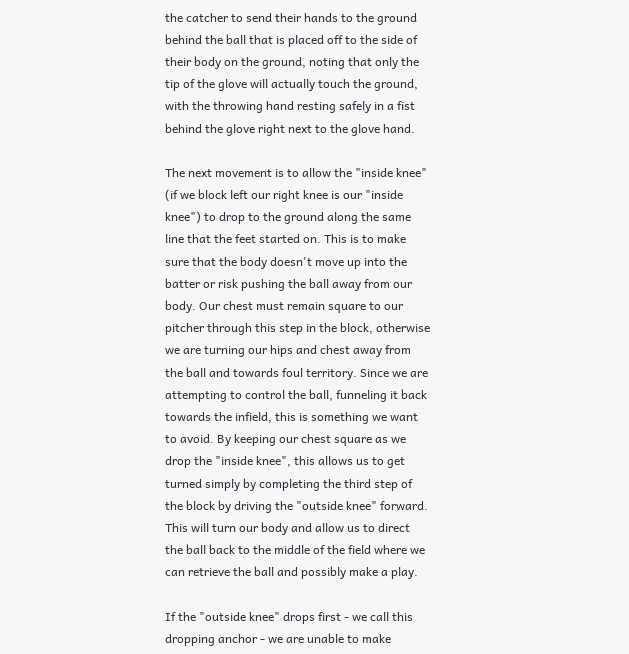the catcher to send their hands to the ground behind the ball that is placed off to the side of their body on the ground, noting that only the tip of the glove will actually touch the ground, with the throwing hand resting safely in a fist behind the glove right next to the glove hand.

The next movement is to allow the "inside knee" (if we block left our right knee is our "inside knee") to drop to the ground along the same line that the feet started on. This is to make sure that the body doesn't move up into the batter or risk pushing the ball away from our body. Our chest must remain square to our pitcher through this step in the block, otherwise we are turning our hips and chest away from the ball and towards foul territory. Since we are attempting to control the ball, funneling it back towards the infield, this is something we want to avoid. By keeping our chest square as we drop the "inside knee", this allows us to get turned simply by completing the third step of the block by driving the "outside knee" forward. This will turn our body and allow us to direct the ball back to the middle of the field where we can retrieve the ball and possibly make a play.

If the "outside knee" drops first - we call this dropping anchor - we are unable to make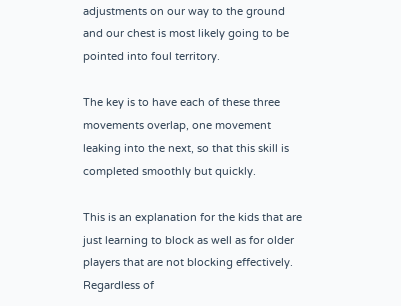adjustments on our way to the ground and our chest is most likely going to be pointed into foul territory.

The key is to have each of these three movements overlap, one movement leaking into the next, so that this skill is completed smoothly but quickly.

This is an explanation for the kids that are just learning to block as well as for older players that are not blocking effectively. Regardless of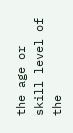the age or skill level of the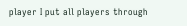player I put all players through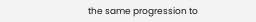the same progression to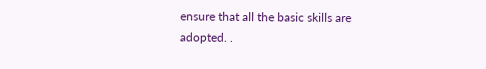ensure that all the basic skills are adopted. .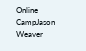Online CampJason Weaver